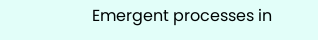Emergent processes in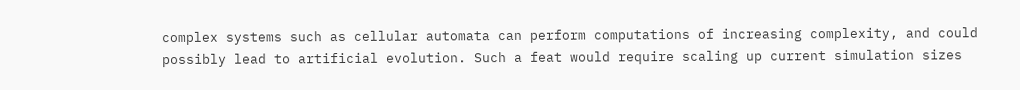complex systems such as cellular automata can perform computations of increasing complexity, and could possibly lead to artificial evolution. Such a feat would require scaling up current simulation sizes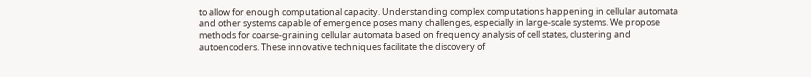to allow for enough computational capacity. Understanding complex computations happening in cellular automata and other systems capable of emergence poses many challenges, especially in large-scale systems. We propose methods for coarse-graining cellular automata based on frequency analysis of cell states, clustering and autoencoders. These innovative techniques facilitate the discovery of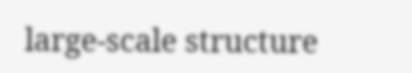large-scale structure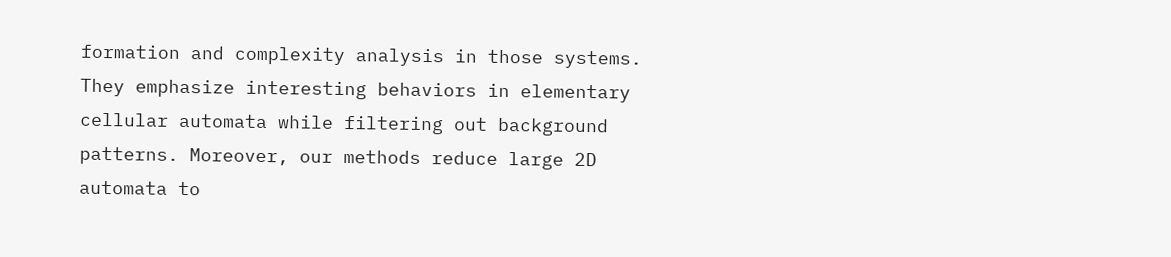formation and complexity analysis in those systems. They emphasize interesting behaviors in elementary cellular automata while filtering out background patterns. Moreover, our methods reduce large 2D automata to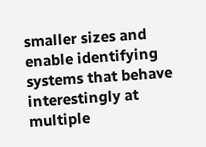smaller sizes and enable identifying systems that behave interestingly at multiple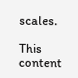scales.

This content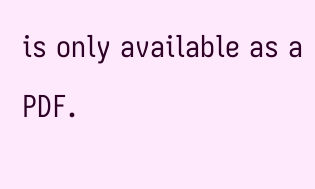is only available as a PDF.